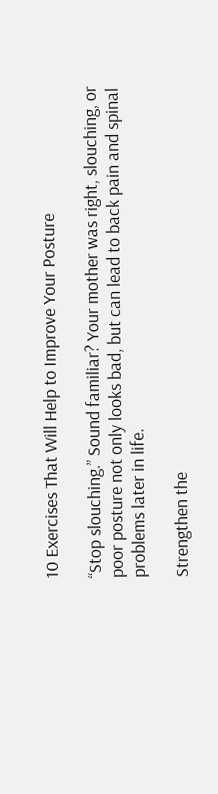10 Exercises That Will Help to Improve Your Posture

“Stop slouching.” Sound familiar? Your mother was right, slouching, or poor posture not only looks bad, but can lead to back pain and spinal problems later in life.

Strengthen the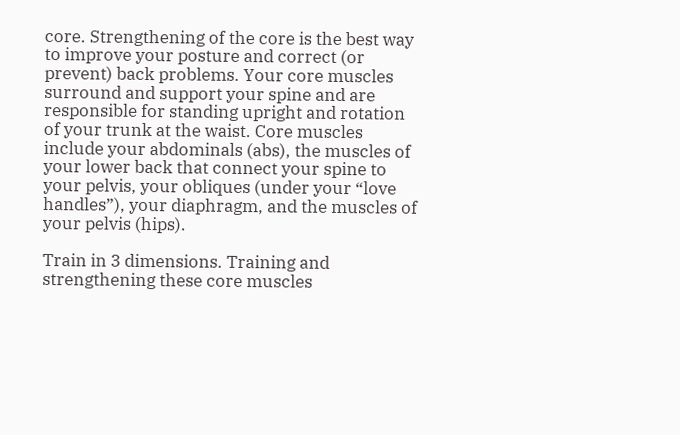core. Strengthening of the core is the best way to improve your posture and correct (or prevent) back problems. Your core muscles surround and support your spine and are responsible for standing upright and rotation of your trunk at the waist. Core muscles include your abdominals (abs), the muscles of your lower back that connect your spine to your pelvis, your obliques (under your “love handles”), your diaphragm, and the muscles of your pelvis (hips).

Train in 3 dimensions. Training and strengthening these core muscles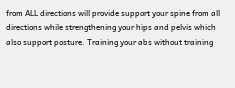from ALL directions will provide support your spine from all directions while strengthening your hips and pelvis which also support posture. Training your abs without training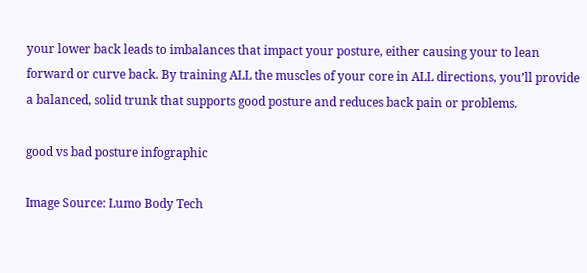your lower back leads to imbalances that impact your posture, either causing your to lean forward or curve back. By training ALL the muscles of your core in ALL directions, you’ll provide a balanced, solid trunk that supports good posture and reduces back pain or problems.

good vs bad posture infographic

Image Source: Lumo Body Tech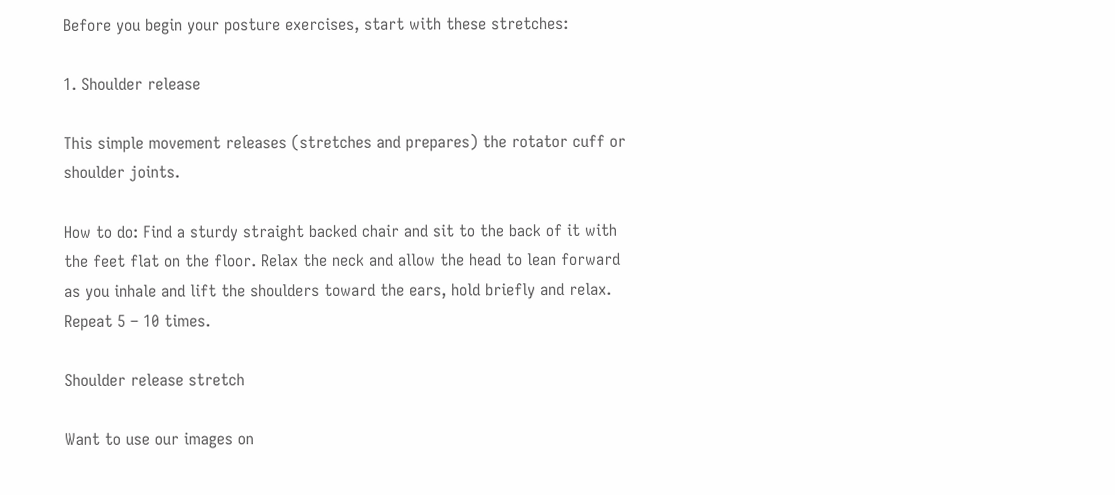Before you begin your posture exercises, start with these stretches:

1. Shoulder release

This simple movement releases (stretches and prepares) the rotator cuff or shoulder joints.

How to do: Find a sturdy straight backed chair and sit to the back of it with the feet flat on the floor. Relax the neck and allow the head to lean forward as you inhale and lift the shoulders toward the ears, hold briefly and relax. Repeat 5 – 10 times.

Shoulder release stretch

Want to use our images on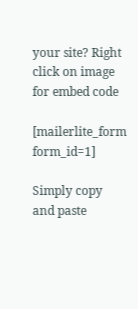your site? Right click on image for embed code

[mailerlite_form form_id=1]

Simply copy and paste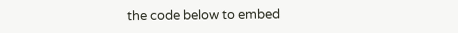the code below to embed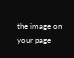the image on your page